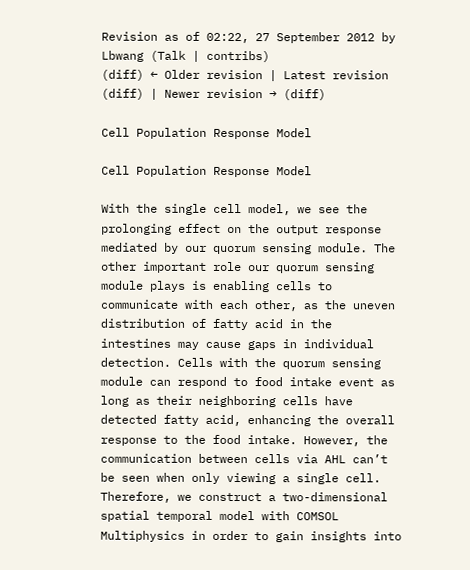Revision as of 02:22, 27 September 2012 by Lbwang (Talk | contribs)
(diff) ← Older revision | Latest revision (diff) | Newer revision → (diff)

Cell Population Response Model

Cell Population Response Model

With the single cell model, we see the prolonging effect on the output response mediated by our quorum sensing module. The other important role our quorum sensing module plays is enabling cells to communicate with each other, as the uneven distribution of fatty acid in the intestines may cause gaps in individual detection. Cells with the quorum sensing module can respond to food intake event as long as their neighboring cells have detected fatty acid, enhancing the overall response to the food intake. However, the communication between cells via AHL can’t be seen when only viewing a single cell. Therefore, we construct a two-dimensional spatial temporal model with COMSOL Multiphysics in order to gain insights into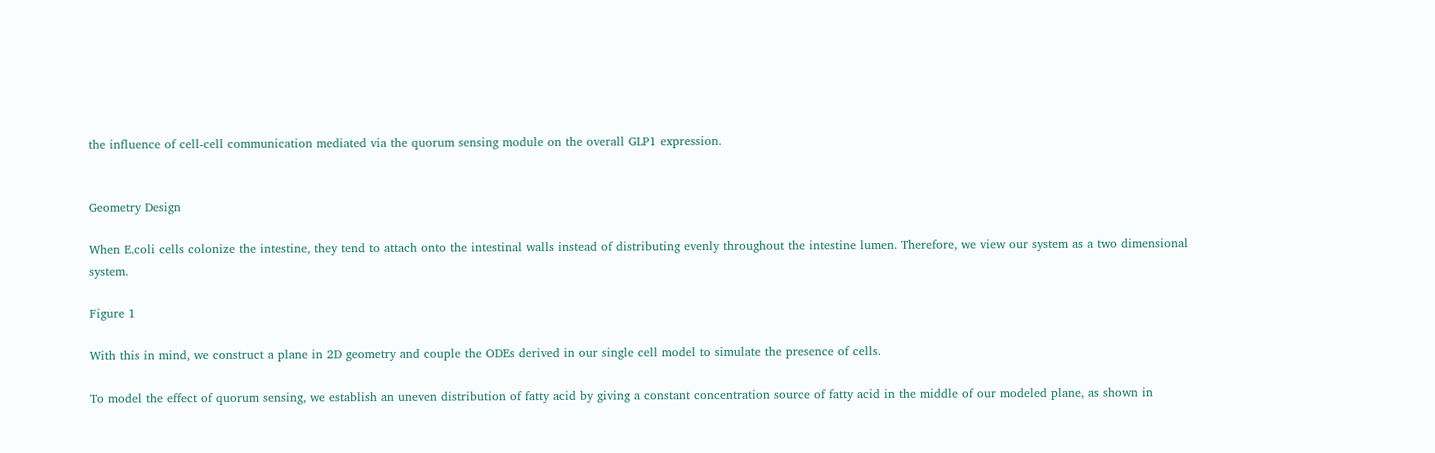the influence of cell-cell communication mediated via the quorum sensing module on the overall GLP1 expression.


Geometry Design

When E.coli cells colonize the intestine, they tend to attach onto the intestinal walls instead of distributing evenly throughout the intestine lumen. Therefore, we view our system as a two dimensional system.

Figure 1

With this in mind, we construct a plane in 2D geometry and couple the ODEs derived in our single cell model to simulate the presence of cells.

To model the effect of quorum sensing, we establish an uneven distribution of fatty acid by giving a constant concentration source of fatty acid in the middle of our modeled plane, as shown in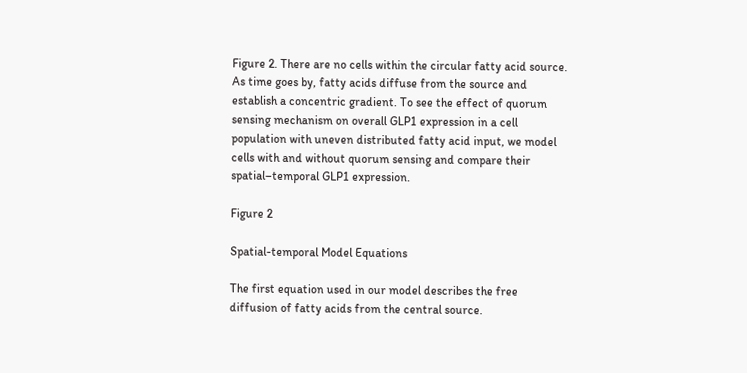Figure 2. There are no cells within the circular fatty acid source. As time goes by, fatty acids diffuse from the source and establish a concentric gradient. To see the effect of quorum sensing mechanism on overall GLP1 expression in a cell population with uneven distributed fatty acid input, we model cells with and without quorum sensing and compare their spatial–temporal GLP1 expression.

Figure 2

Spatial-temporal Model Equations

The first equation used in our model describes the free diffusion of fatty acids from the central source.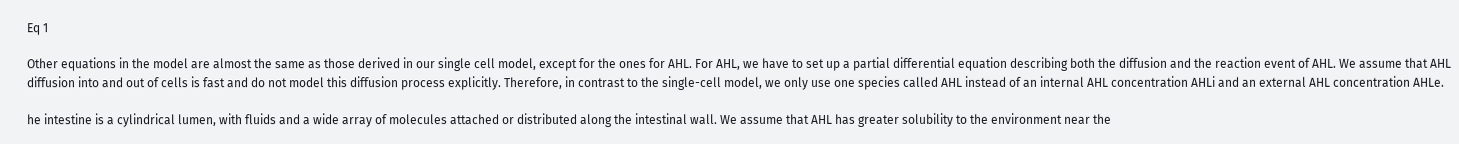Eq 1

Other equations in the model are almost the same as those derived in our single cell model, except for the ones for AHL. For AHL, we have to set up a partial differential equation describing both the diffusion and the reaction event of AHL. We assume that AHL diffusion into and out of cells is fast and do not model this diffusion process explicitly. Therefore, in contrast to the single-cell model, we only use one species called AHL instead of an internal AHL concentration AHLi and an external AHL concentration AHLe.

he intestine is a cylindrical lumen, with fluids and a wide array of molecules attached or distributed along the intestinal wall. We assume that AHL has greater solubility to the environment near the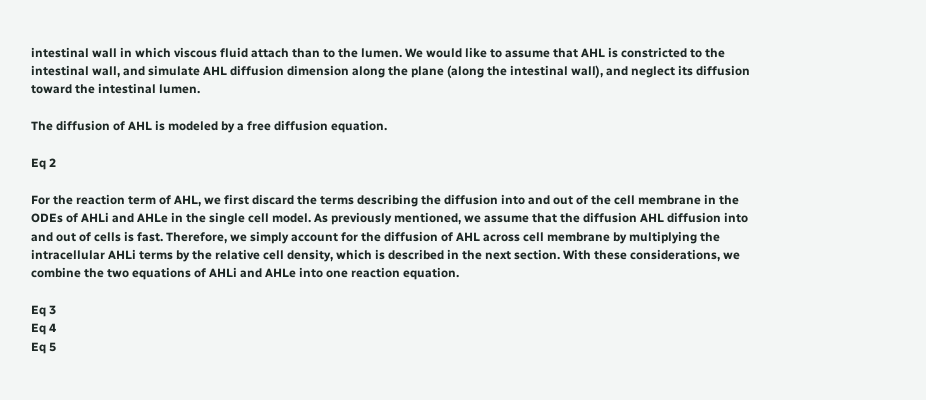intestinal wall in which viscous fluid attach than to the lumen. We would like to assume that AHL is constricted to the intestinal wall, and simulate AHL diffusion dimension along the plane (along the intestinal wall), and neglect its diffusion toward the intestinal lumen.

The diffusion of AHL is modeled by a free diffusion equation.

Eq 2

For the reaction term of AHL, we first discard the terms describing the diffusion into and out of the cell membrane in the ODEs of AHLi and AHLe in the single cell model. As previously mentioned, we assume that the diffusion AHL diffusion into and out of cells is fast. Therefore, we simply account for the diffusion of AHL across cell membrane by multiplying the intracellular AHLi terms by the relative cell density, which is described in the next section. With these considerations, we combine the two equations of AHLi and AHLe into one reaction equation.

Eq 3
Eq 4
Eq 5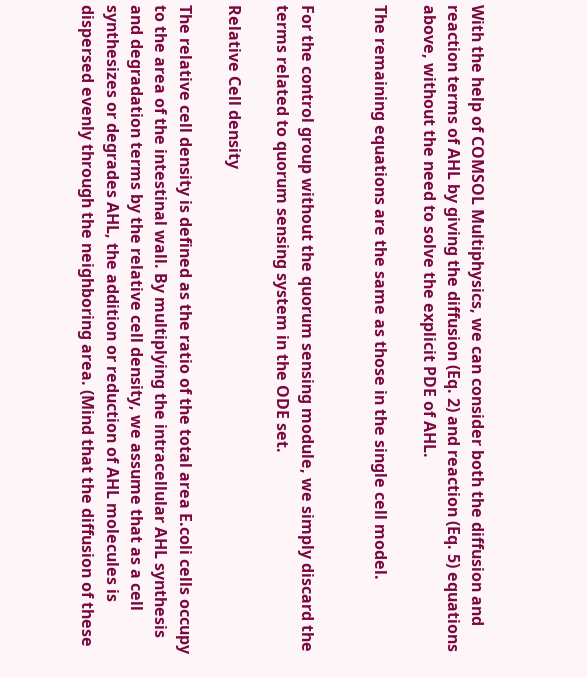With the help of COMSOL Multiphysics, we can consider both the diffusion and reaction terms of AHL by giving the diffusion (Eq. 2) and reaction (Eq. 5) equations above, without the need to solve the explicit PDE of AHL.

The remaining equations are the same as those in the single cell model.


For the control group without the quorum sensing module, we simply discard the terms related to quorum sensing system in the ODE set.

Relative Cell density

The relative cell density is defined as the ratio of the total area E.coli cells occupy to the area of the intestinal wall. By multiplying the intracellular AHL synthesis and degradation terms by the relative cell density, we assume that as a cell synthesizes or degrades AHL, the addition or reduction of AHL molecules is dispersed evenly through the neighboring area. (Mind that the diffusion of these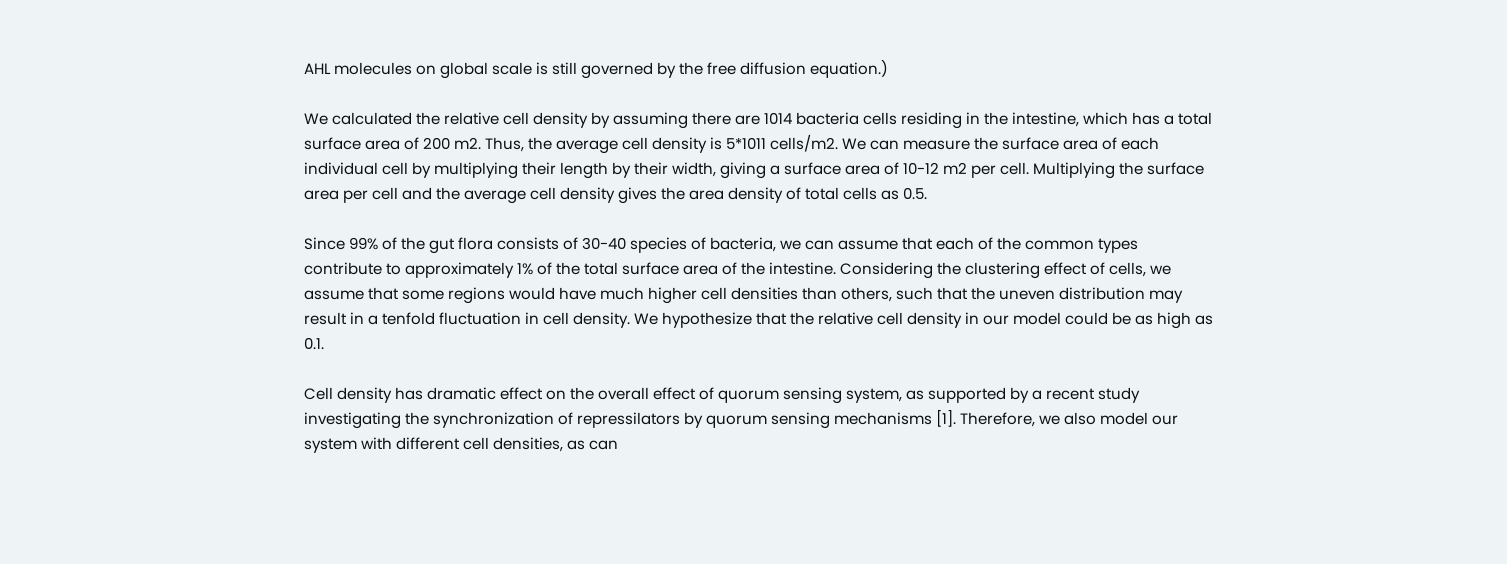AHL molecules on global scale is still governed by the free diffusion equation.)

We calculated the relative cell density by assuming there are 1014 bacteria cells residing in the intestine, which has a total surface area of 200 m2. Thus, the average cell density is 5*1011 cells/m2. We can measure the surface area of each individual cell by multiplying their length by their width, giving a surface area of 10-12 m2 per cell. Multiplying the surface area per cell and the average cell density gives the area density of total cells as 0.5.

Since 99% of the gut flora consists of 30-40 species of bacteria, we can assume that each of the common types contribute to approximately 1% of the total surface area of the intestine. Considering the clustering effect of cells, we assume that some regions would have much higher cell densities than others, such that the uneven distribution may result in a tenfold fluctuation in cell density. We hypothesize that the relative cell density in our model could be as high as 0.1.

Cell density has dramatic effect on the overall effect of quorum sensing system, as supported by a recent study investigating the synchronization of repressilators by quorum sensing mechanisms [1]. Therefore, we also model our system with different cell densities, as can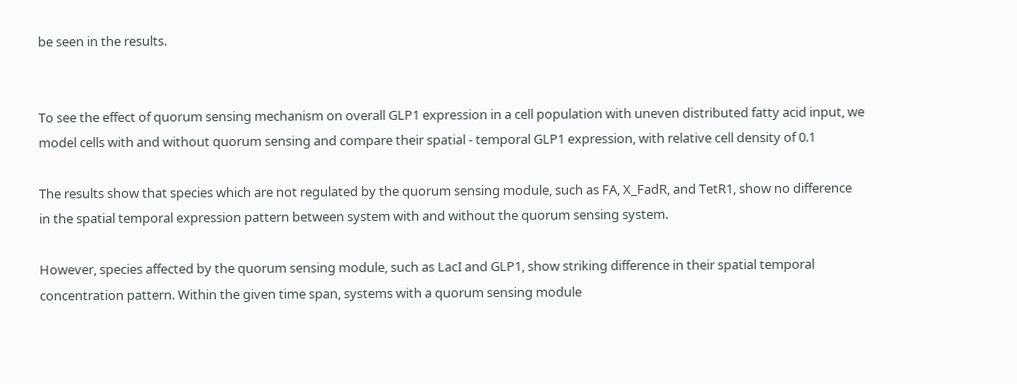be seen in the results.


To see the effect of quorum sensing mechanism on overall GLP1 expression in a cell population with uneven distributed fatty acid input, we model cells with and without quorum sensing and compare their spatial - temporal GLP1 expression, with relative cell density of 0.1

The results show that species which are not regulated by the quorum sensing module, such as FA, X_FadR, and TetR1, show no difference in the spatial temporal expression pattern between system with and without the quorum sensing system.

However, species affected by the quorum sensing module, such as LacI and GLP1, show striking difference in their spatial temporal concentration pattern. Within the given time span, systems with a quorum sensing module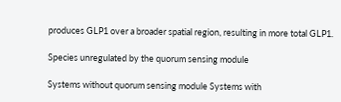produces GLP1 over a broader spatial region, resulting in more total GLP1.

Species unregulated by the quorum sensing module

Systems without quorum sensing module Systems with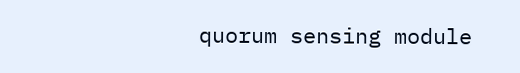quorum sensing module